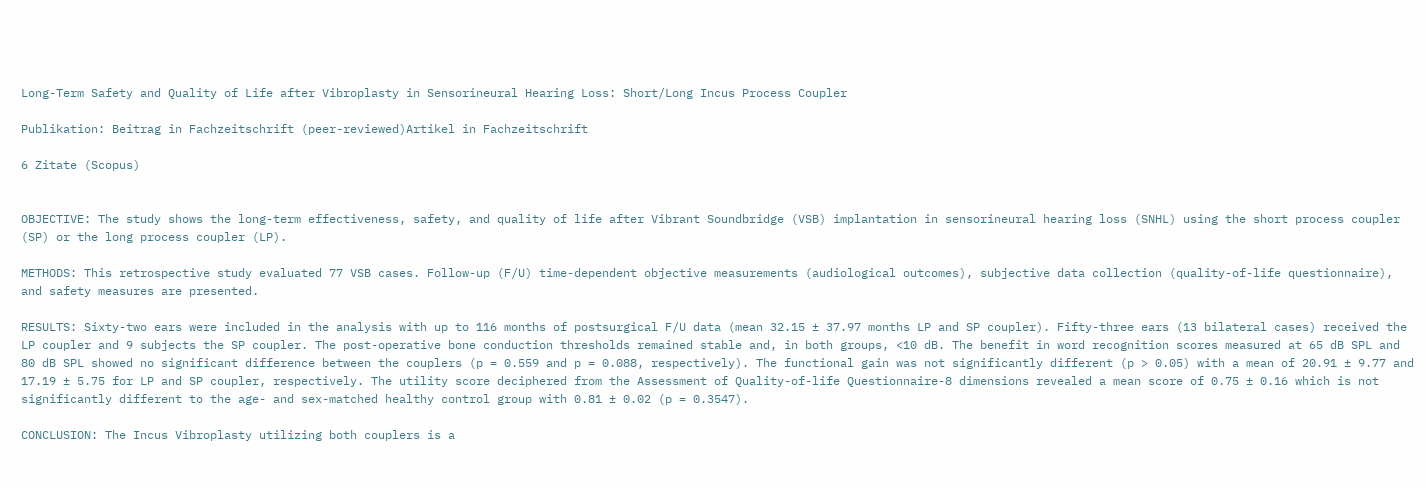Long-Term Safety and Quality of Life after Vibroplasty in Sensorineural Hearing Loss: Short/Long Incus Process Coupler

Publikation: Beitrag in Fachzeitschrift (peer-reviewed)Artikel in Fachzeitschrift

6 Zitate (Scopus)


OBJECTIVE: The study shows the long-term effectiveness, safety, and quality of life after Vibrant Soundbridge (VSB) implantation in sensorineural hearing loss (SNHL) using the short process coupler (SP) or the long process coupler (LP).

METHODS: This retrospective study evaluated 77 VSB cases. Follow-up (F/U) time-dependent objective measurements (audiological outcomes), subjective data collection (quality-of-life questionnaire), and safety measures are presented.

RESULTS: Sixty-two ears were included in the analysis with up to 116 months of postsurgical F/U data (mean 32.15 ± 37.97 months LP and SP coupler). Fifty-three ears (13 bilateral cases) received the LP coupler and 9 subjects the SP coupler. The post-operative bone conduction thresholds remained stable and, in both groups, <10 dB. The benefit in word recognition scores measured at 65 dB SPL and 80 dB SPL showed no significant difference between the couplers (p = 0.559 and p = 0.088, respectively). The functional gain was not significantly different (p > 0.05) with a mean of 20.91 ± 9.77 and 17.19 ± 5.75 for LP and SP coupler, respectively. The utility score deciphered from the Assessment of Quality-of-life Questionnaire-8 dimensions revealed a mean score of 0.75 ± 0.16 which is not significantly different to the age- and sex-matched healthy control group with 0.81 ± 0.02 (p = 0.3547).

CONCLUSION: The Incus Vibroplasty utilizing both couplers is a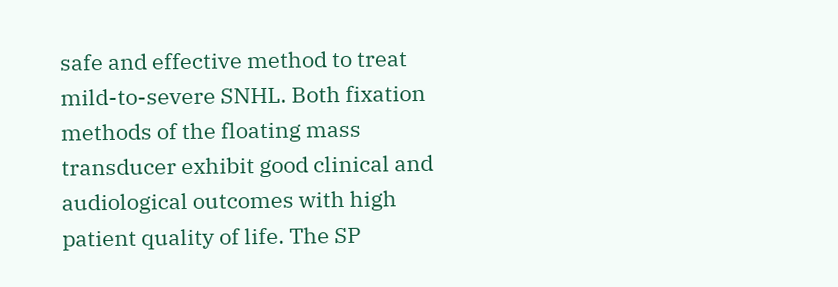safe and effective method to treat mild-to-severe SNHL. Both fixation methods of the floating mass transducer exhibit good clinical and audiological outcomes with high patient quality of life. The SP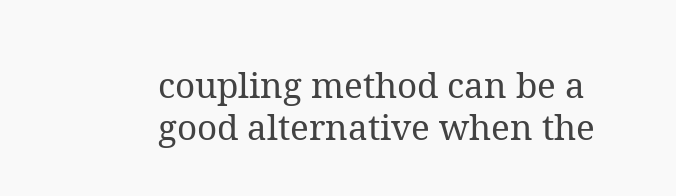coupling method can be a good alternative when the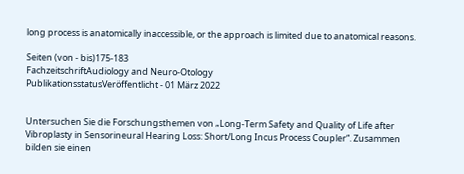long process is anatomically inaccessible, or the approach is limited due to anatomical reasons.

Seiten (von - bis)175-183
FachzeitschriftAudiology and Neuro-Otology
PublikationsstatusVeröffentlicht - 01 März 2022


Untersuchen Sie die Forschungsthemen von „Long-Term Safety and Quality of Life after Vibroplasty in Sensorineural Hearing Loss: Short/Long Incus Process Coupler“. Zusammen bilden sie einen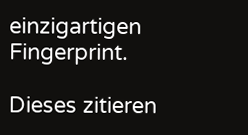einzigartigen Fingerprint.

Dieses zitieren